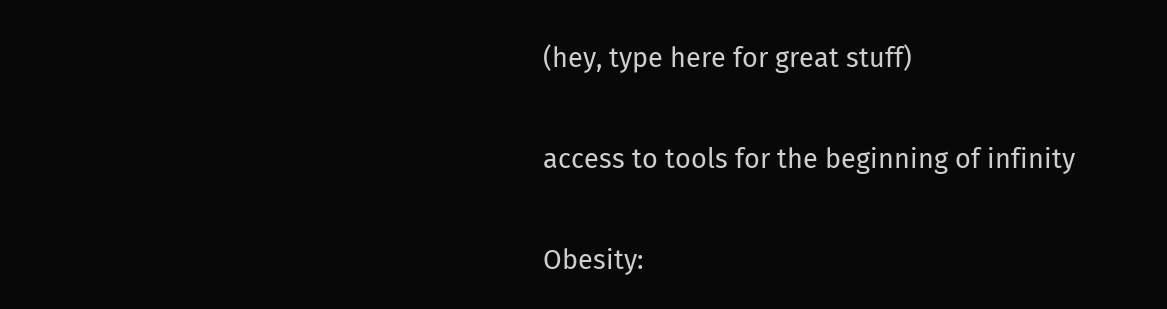(hey, type here for great stuff)

access to tools for the beginning of infinity

Obesity: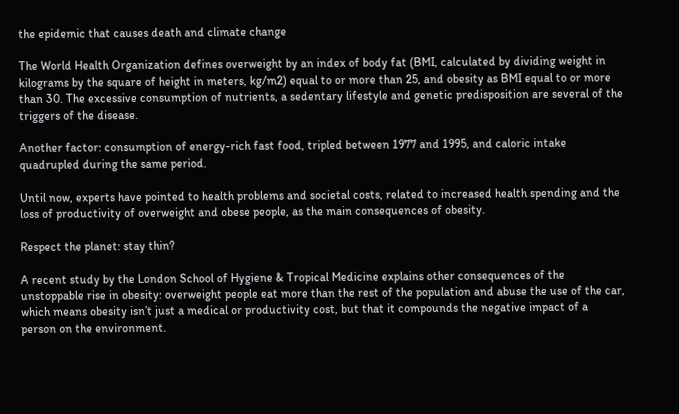the epidemic that causes death and climate change

The World Health Organization defines overweight by an index of body fat (BMI, calculated by dividing weight in kilograms by the square of height in meters, kg/m2) equal to or more than 25, and obesity as BMI equal to or more than 30. The excessive consumption of nutrients, a sedentary lifestyle and genetic predisposition are several of the triggers of the disease.

Another factor: consumption of energy-rich fast food, tripled between 1977 and 1995, and caloric intake quadrupled during the same period.

Until now, experts have pointed to health problems and societal costs, related to increased health spending and the loss of productivity of overweight and obese people, as the main consequences of obesity.

Respect the planet: stay thin?

A recent study by the London School of Hygiene & Tropical Medicine explains other consequences of the unstoppable rise in obesity: overweight people eat more than the rest of the population and abuse the use of the car, which means obesity isn’t just a medical or productivity cost, but that it compounds the negative impact of a person on the environment.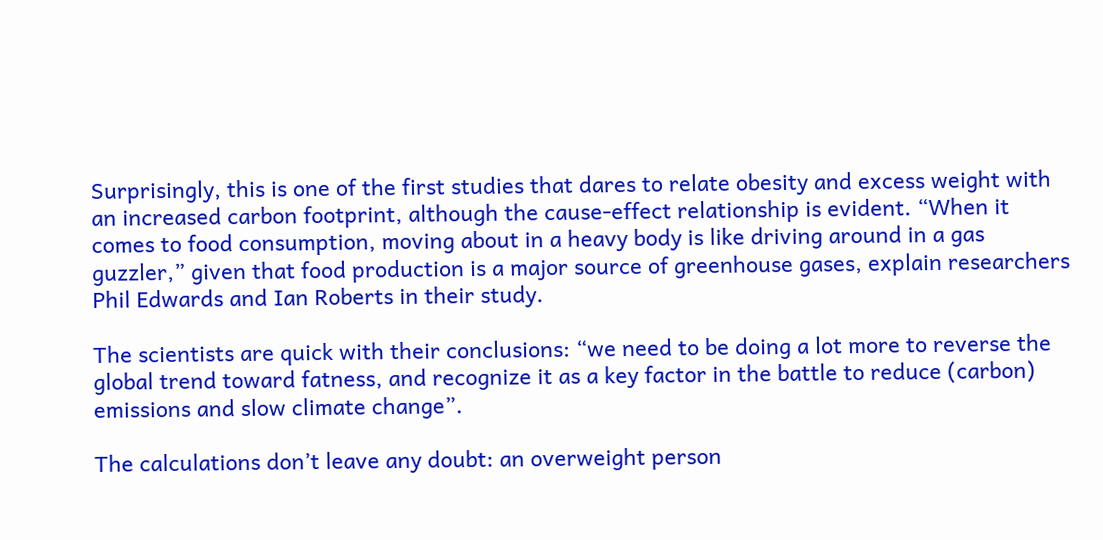Surprisingly, this is one of the first studies that dares to relate obesity and excess weight with an increased carbon footprint, although the cause-effect relationship is evident. “When it comes to food consumption, moving about in a heavy body is like driving around in a gas guzzler,” given that food production is a major source of greenhouse gases, explain researchers Phil Edwards and Ian Roberts in their study.

The scientists are quick with their conclusions: “we need to be doing a lot more to reverse the global trend toward fatness, and recognize it as a key factor in the battle to reduce (carbon) emissions and slow climate change”.

The calculations don’t leave any doubt: an overweight person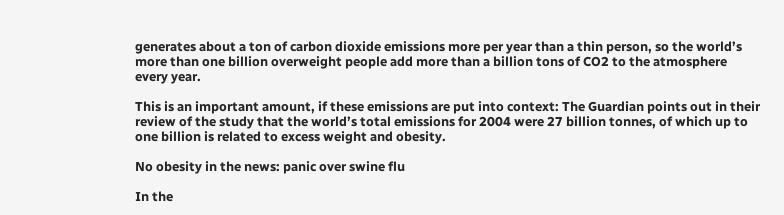generates about a ton of carbon dioxide emissions more per year than a thin person, so the world’s more than one billion overweight people add more than a billion tons of CO2 to the atmosphere every year.

This is an important amount, if these emissions are put into context: The Guardian points out in their review of the study that the world’s total emissions for 2004 were 27 billion tonnes, of which up to one billion is related to excess weight and obesity.

No obesity in the news: panic over swine flu

In the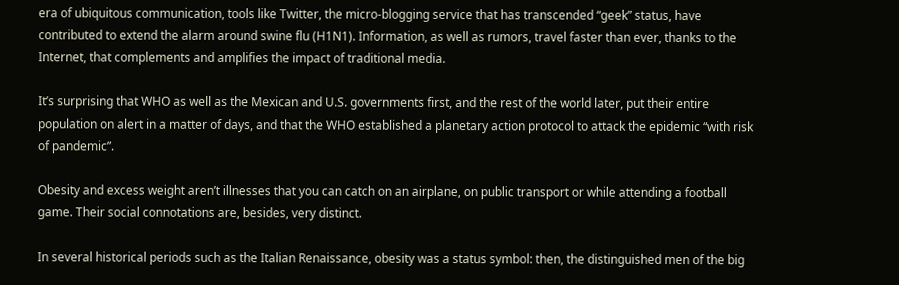era of ubiquitous communication, tools like Twitter, the micro-blogging service that has transcended “geek” status, have contributed to extend the alarm around swine flu (H1N1). Information, as well as rumors, travel faster than ever, thanks to the Internet, that complements and amplifies the impact of traditional media.

It’s surprising that WHO as well as the Mexican and U.S. governments first, and the rest of the world later, put their entire population on alert in a matter of days, and that the WHO established a planetary action protocol to attack the epidemic “with risk of pandemic”.

Obesity and excess weight aren’t illnesses that you can catch on an airplane, on public transport or while attending a football game. Their social connotations are, besides, very distinct.

In several historical periods such as the Italian Renaissance, obesity was a status symbol: then, the distinguished men of the big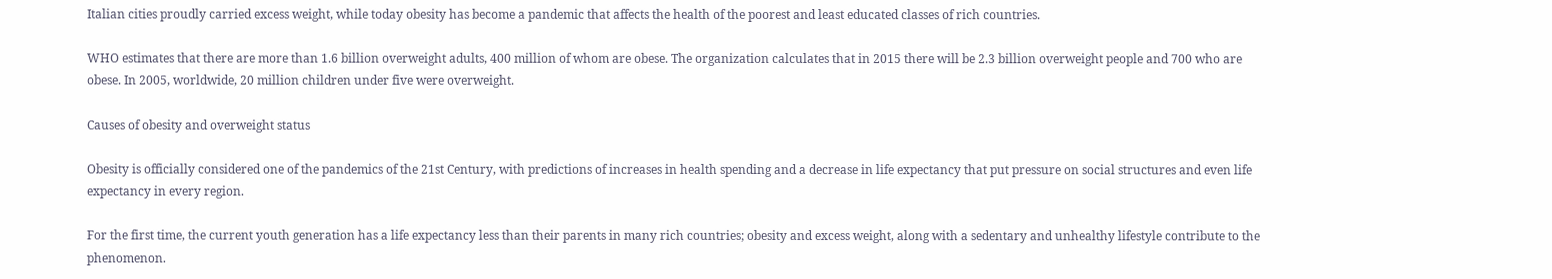Italian cities proudly carried excess weight, while today obesity has become a pandemic that affects the health of the poorest and least educated classes of rich countries.

WHO estimates that there are more than 1.6 billion overweight adults, 400 million of whom are obese. The organization calculates that in 2015 there will be 2.3 billion overweight people and 700 who are obese. In 2005, worldwide, 20 million children under five were overweight.

Causes of obesity and overweight status

Obesity is officially considered one of the pandemics of the 21st Century, with predictions of increases in health spending and a decrease in life expectancy that put pressure on social structures and even life expectancy in every region.

For the first time, the current youth generation has a life expectancy less than their parents in many rich countries; obesity and excess weight, along with a sedentary and unhealthy lifestyle contribute to the phenomenon.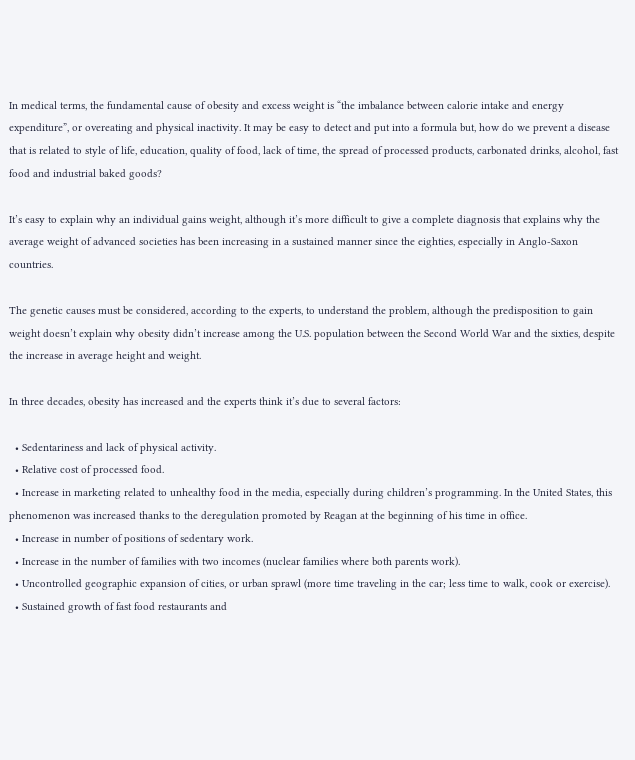In medical terms, the fundamental cause of obesity and excess weight is “the imbalance between calorie intake and energy expenditure”, or overeating and physical inactivity. It may be easy to detect and put into a formula but, how do we prevent a disease that is related to style of life, education, quality of food, lack of time, the spread of processed products, carbonated drinks, alcohol, fast food and industrial baked goods?

It’s easy to explain why an individual gains weight, although it’s more difficult to give a complete diagnosis that explains why the average weight of advanced societies has been increasing in a sustained manner since the eighties, especially in Anglo-Saxon countries.

The genetic causes must be considered, according to the experts, to understand the problem, although the predisposition to gain weight doesn’t explain why obesity didn’t increase among the U.S. population between the Second World War and the sixties, despite the increase in average height and weight.

In three decades, obesity has increased and the experts think it’s due to several factors:

  • Sedentariness and lack of physical activity.
  • Relative cost of processed food.
  • Increase in marketing related to unhealthy food in the media, especially during children’s programming. In the United States, this phenomenon was increased thanks to the deregulation promoted by Reagan at the beginning of his time in office.
  • Increase in number of positions of sedentary work.
  • Increase in the number of families with two incomes (nuclear families where both parents work).
  • Uncontrolled geographic expansion of cities, or urban sprawl (more time traveling in the car; less time to walk, cook or exercise).
  • Sustained growth of fast food restaurants and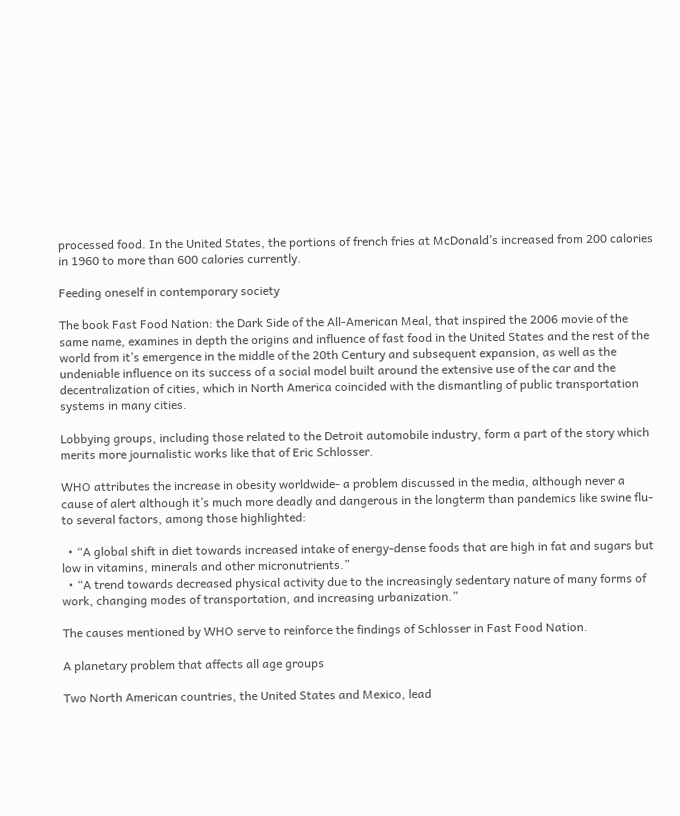processed food. In the United States, the portions of french fries at McDonald’s increased from 200 calories in 1960 to more than 600 calories currently.

Feeding oneself in contemporary society

The book Fast Food Nation: the Dark Side of the All-American Meal, that inspired the 2006 movie of the same name, examines in depth the origins and influence of fast food in the United States and the rest of the world from it’s emergence in the middle of the 20th Century and subsequent expansion, as well as the undeniable influence on its success of a social model built around the extensive use of the car and the decentralization of cities, which in North America coincided with the dismantling of public transportation systems in many cities.

Lobbying groups, including those related to the Detroit automobile industry, form a part of the story which merits more journalistic works like that of Eric Schlosser.

WHO attributes the increase in obesity worldwide- a problem discussed in the media, although never a cause of alert although it’s much more deadly and dangerous in the longterm than pandemics like swine flu- to several factors, among those highlighted:

  • “A global shift in diet towards increased intake of energy-dense foods that are high in fat and sugars but low in vitamins, minerals and other micronutrients.”
  • “A trend towards decreased physical activity due to the increasingly sedentary nature of many forms of work, changing modes of transportation, and increasing urbanization.”

The causes mentioned by WHO serve to reinforce the findings of Schlosser in Fast Food Nation.

A planetary problem that affects all age groups

Two North American countries, the United States and Mexico, lead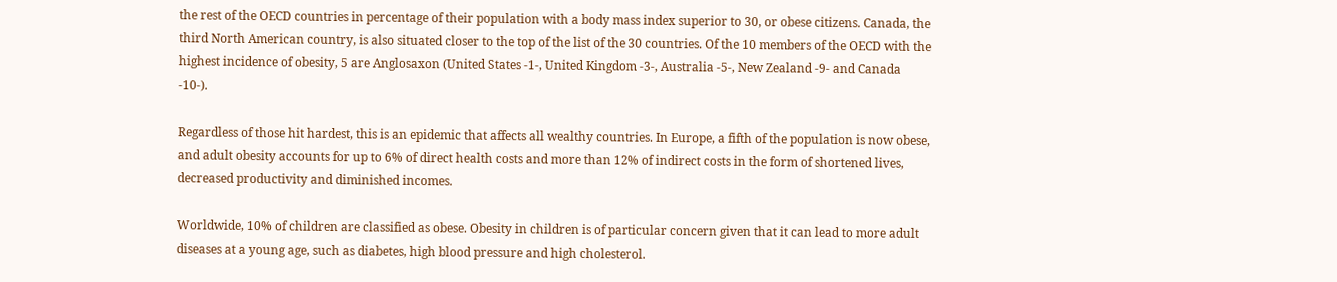the rest of the OECD countries in percentage of their population with a body mass index superior to 30, or obese citizens. Canada, the third North American country, is also situated closer to the top of the list of the 30 countries. Of the 10 members of the OECD with the highest incidence of obesity, 5 are Anglosaxon (United States -1-, United Kingdom -3-, Australia -5-, New Zealand -9- and Canada -10-).

Regardless of those hit hardest, this is an epidemic that affects all wealthy countries. In Europe, a fifth of the population is now obese, and adult obesity accounts for up to 6% of direct health costs and more than 12% of indirect costs in the form of shortened lives, decreased productivity and diminished incomes.

Worldwide, 10% of children are classified as obese. Obesity in children is of particular concern given that it can lead to more adult diseases at a young age, such as diabetes, high blood pressure and high cholesterol.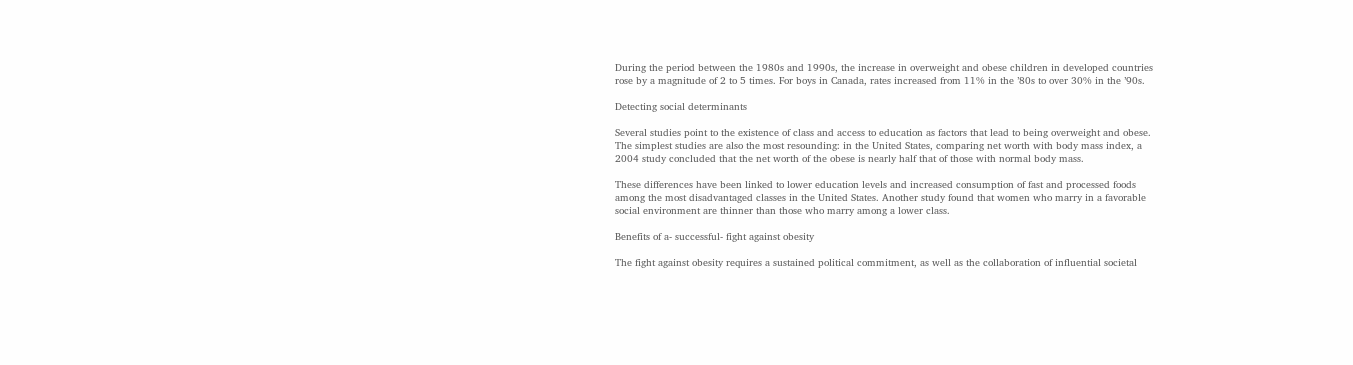During the period between the 1980s and 1990s, the increase in overweight and obese children in developed countries rose by a magnitude of 2 to 5 times. For boys in Canada, rates increased from 11% in the ’80s to over 30% in the ’90s.

Detecting social determinants

Several studies point to the existence of class and access to education as factors that lead to being overweight and obese. The simplest studies are also the most resounding: in the United States, comparing net worth with body mass index, a 2004 study concluded that the net worth of the obese is nearly half that of those with normal body mass.

These differences have been linked to lower education levels and increased consumption of fast and processed foods among the most disadvantaged classes in the United States. Another study found that women who marry in a favorable social environment are thinner than those who marry among a lower class.

Benefits of a- successful- fight against obesity

The fight against obesity requires a sustained political commitment, as well as the collaboration of influential societal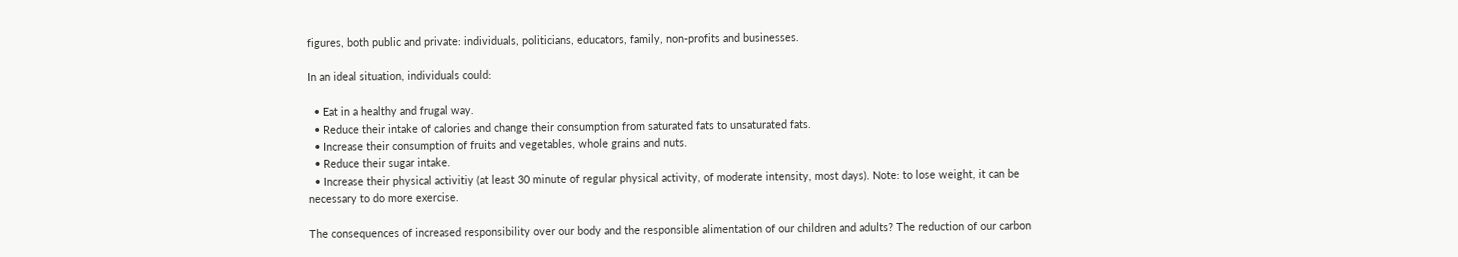figures, both public and private: individuals, politicians, educators, family, non-profits and businesses.

In an ideal situation, individuals could:

  • Eat in a healthy and frugal way.
  • Reduce their intake of calories and change their consumption from saturated fats to unsaturated fats.
  • Increase their consumption of fruits and vegetables, whole grains and nuts.
  • Reduce their sugar intake.
  • Increase their physical activitiy (at least 30 minute of regular physical activity, of moderate intensity, most days). Note: to lose weight, it can be necessary to do more exercise.

The consequences of increased responsibility over our body and the responsible alimentation of our children and adults? The reduction of our carbon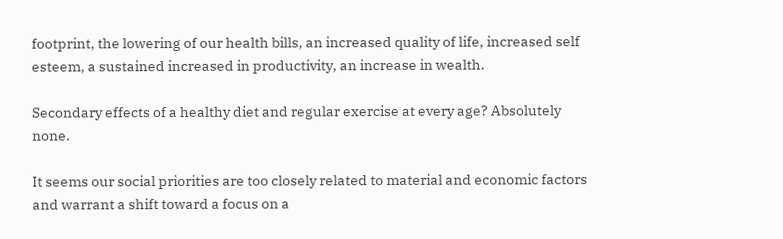footprint, the lowering of our health bills, an increased quality of life, increased self esteem, a sustained increased in productivity, an increase in wealth.

Secondary effects of a healthy diet and regular exercise at every age? Absolutely none.

It seems our social priorities are too closely related to material and economic factors and warrant a shift toward a focus on a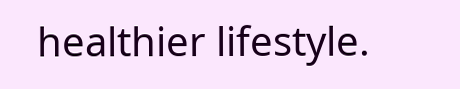healthier lifestyle.